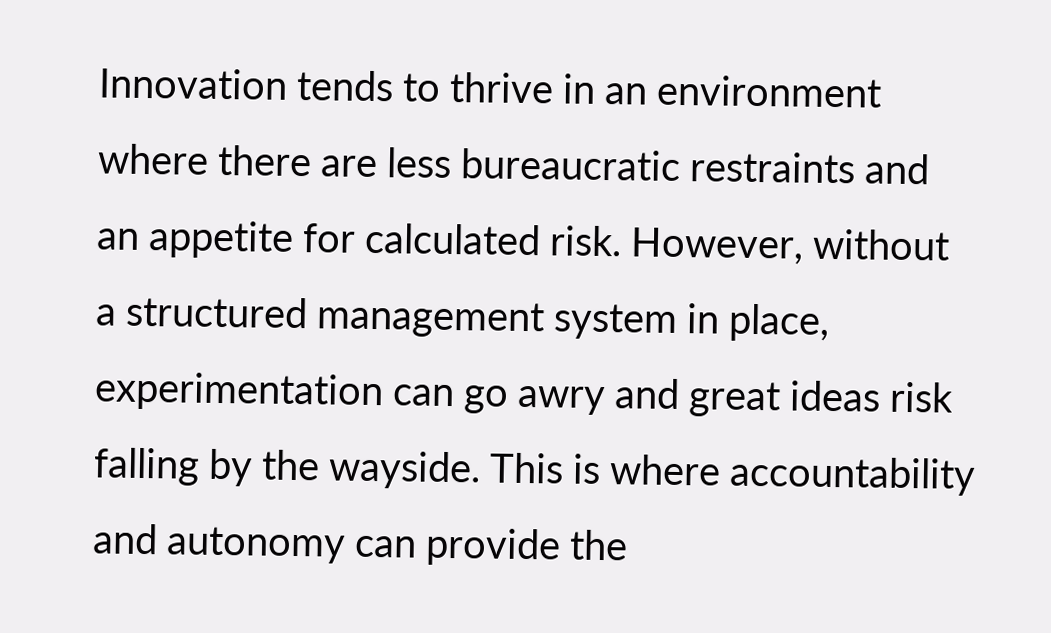Innovation tends to thrive in an environment where there are less bureaucratic restraints and an appetite for calculated risk. However, without a structured management system in place, experimentation can go awry and great ideas risk falling by the wayside. This is where accountability and autonomy can provide the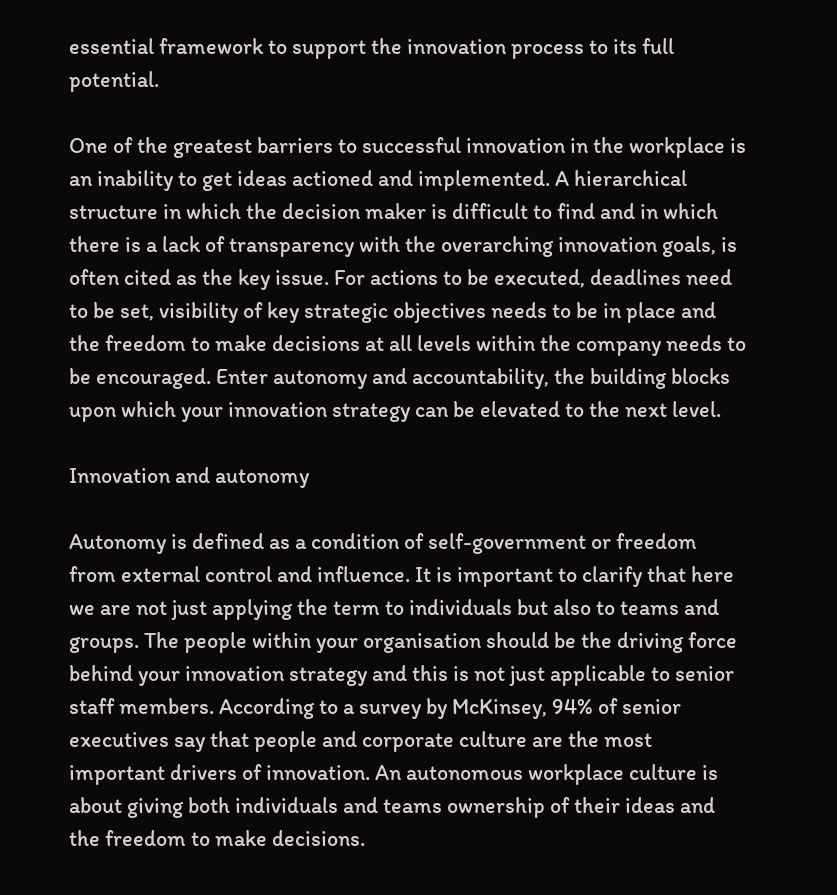essential framework to support the innovation process to its full potential.

One of the greatest barriers to successful innovation in the workplace is an inability to get ideas actioned and implemented. A hierarchical structure in which the decision maker is difficult to find and in which there is a lack of transparency with the overarching innovation goals, is often cited as the key issue. For actions to be executed, deadlines need to be set, visibility of key strategic objectives needs to be in place and the freedom to make decisions at all levels within the company needs to be encouraged. Enter autonomy and accountability, the building blocks upon which your innovation strategy can be elevated to the next level.

Innovation and autonomy

Autonomy is defined as a condition of self-government or freedom from external control and influence. It is important to clarify that here we are not just applying the term to individuals but also to teams and groups. The people within your organisation should be the driving force behind your innovation strategy and this is not just applicable to senior staff members. According to a survey by McKinsey, 94% of senior executives say that people and corporate culture are the most important drivers of innovation. An autonomous workplace culture is about giving both individuals and teams ownership of their ideas and the freedom to make decisions.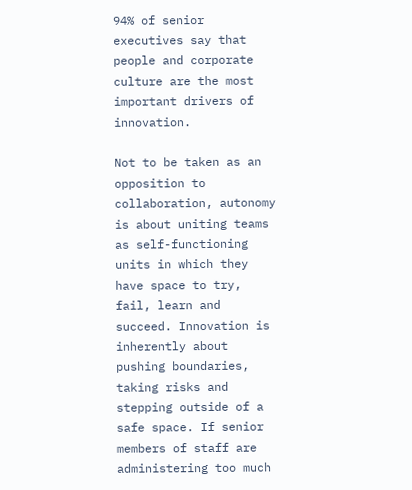94% of senior executives say that people and corporate culture are the most important drivers of innovation.

Not to be taken as an opposition to collaboration, autonomy is about uniting teams as self-functioning units in which they have space to try, fail, learn and succeed. Innovation is inherently about pushing boundaries, taking risks and stepping outside of a safe space. If senior members of staff are administering too much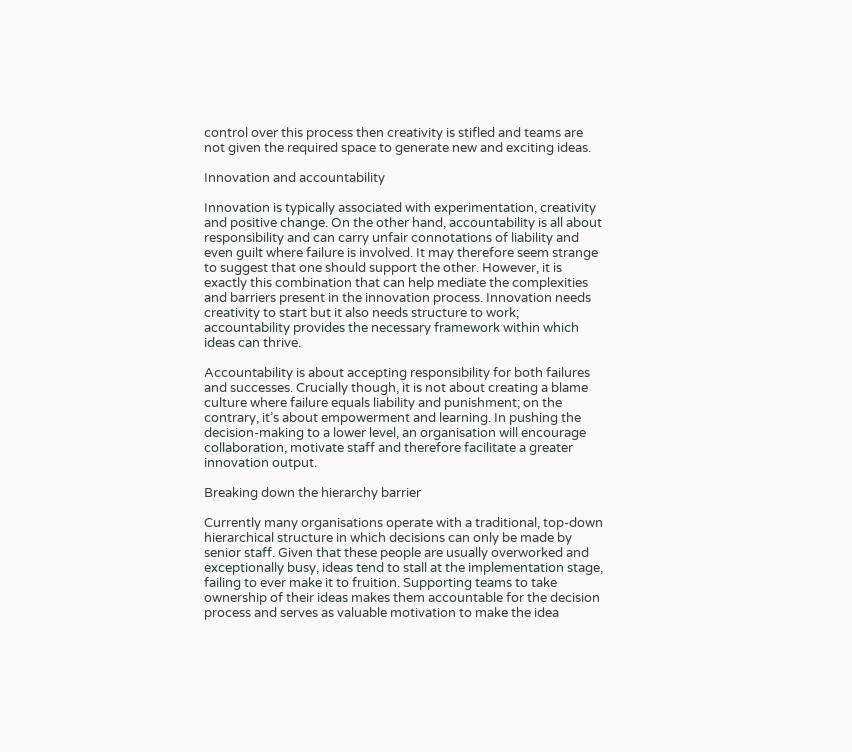control over this process then creativity is stifled and teams are not given the required space to generate new and exciting ideas.

Innovation and accountability

Innovation is typically associated with experimentation, creativity and positive change. On the other hand, accountability is all about responsibility and can carry unfair connotations of liability and even guilt where failure is involved. It may therefore seem strange to suggest that one should support the other. However, it is exactly this combination that can help mediate the complexities and barriers present in the innovation process. Innovation needs creativity to start but it also needs structure to work; accountability provides the necessary framework within which ideas can thrive.

Accountability is about accepting responsibility for both failures and successes. Crucially though, it is not about creating a blame culture where failure equals liability and punishment; on the contrary, it’s about empowerment and learning. In pushing the decision-making to a lower level, an organisation will encourage collaboration, motivate staff and therefore facilitate a greater innovation output.

Breaking down the hierarchy barrier

Currently many organisations operate with a traditional, top-down hierarchical structure in which decisions can only be made by senior staff. Given that these people are usually overworked and exceptionally busy, ideas tend to stall at the implementation stage, failing to ever make it to fruition. Supporting teams to take ownership of their ideas makes them accountable for the decision process and serves as valuable motivation to make the idea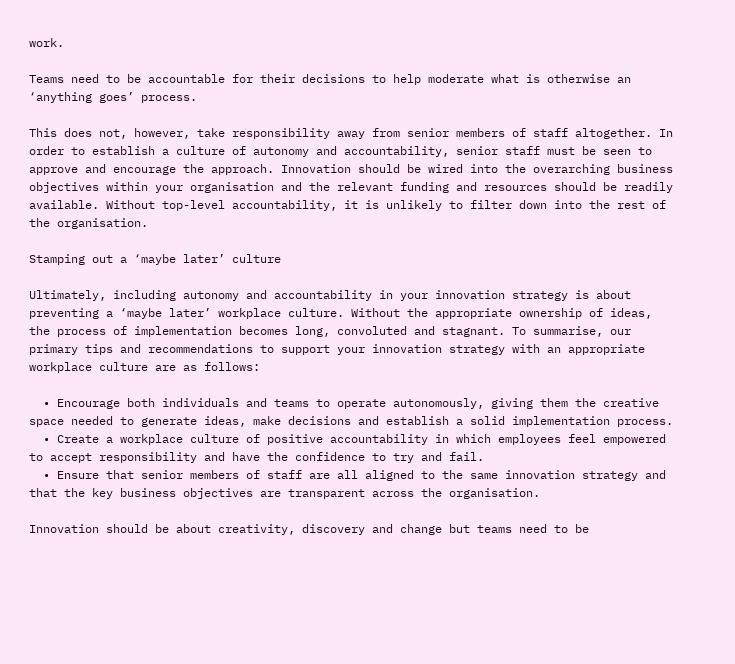work.

Teams need to be accountable for their decisions to help moderate what is otherwise an ‘anything goes’ process.

This does not, however, take responsibility away from senior members of staff altogether. In order to establish a culture of autonomy and accountability, senior staff must be seen to approve and encourage the approach. Innovation should be wired into the overarching business objectives within your organisation and the relevant funding and resources should be readily available. Without top-level accountability, it is unlikely to filter down into the rest of the organisation.

Stamping out a ‘maybe later’ culture

Ultimately, including autonomy and accountability in your innovation strategy is about preventing a ‘maybe later’ workplace culture. Without the appropriate ownership of ideas, the process of implementation becomes long, convoluted and stagnant. To summarise, our primary tips and recommendations to support your innovation strategy with an appropriate workplace culture are as follows:

  • Encourage both individuals and teams to operate autonomously, giving them the creative space needed to generate ideas, make decisions and establish a solid implementation process.
  • Create a workplace culture of positive accountability in which employees feel empowered to accept responsibility and have the confidence to try and fail.
  • Ensure that senior members of staff are all aligned to the same innovation strategy and that the key business objectives are transparent across the organisation.

Innovation should be about creativity, discovery and change but teams need to be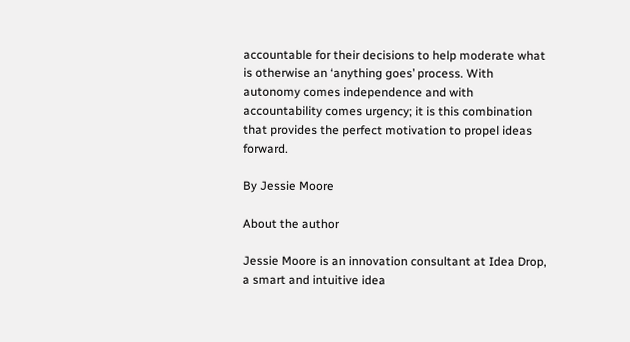accountable for their decisions to help moderate what is otherwise an ‘anything goes’ process. With autonomy comes independence and with accountability comes urgency; it is this combination that provides the perfect motivation to propel ideas forward.

By Jessie Moore

About the author

Jessie Moore is an innovation consultant at Idea Drop, a smart and intuitive idea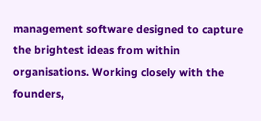management software designed to capture the brightest ideas from within organisations. Working closely with the founders,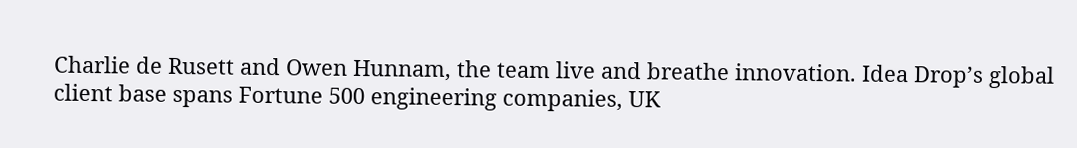Charlie de Rusett and Owen Hunnam, the team live and breathe innovation. Idea Drop’s global client base spans Fortune 500 engineering companies, UK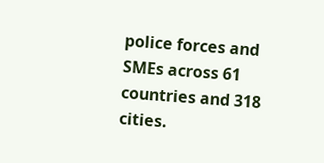police forces and SMEs across 61 countries and 318 cities.